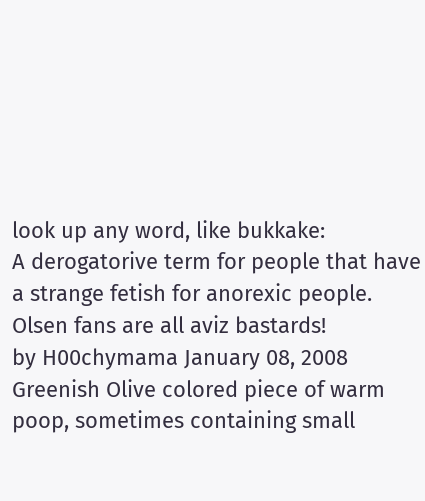look up any word, like bukkake:
A derogatorive term for people that have a strange fetish for anorexic people.
Olsen fans are all aviz bastards!
by H00chymama January 08, 2008
Greenish Olive colored piece of warm poop, sometimes containing small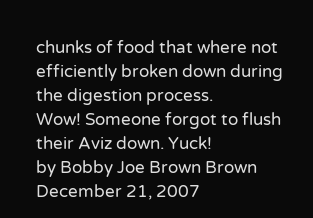chunks of food that where not efficiently broken down during the digestion process.
Wow! Someone forgot to flush their Aviz down. Yuck!
by Bobby Joe Brown Brown December 21, 2007